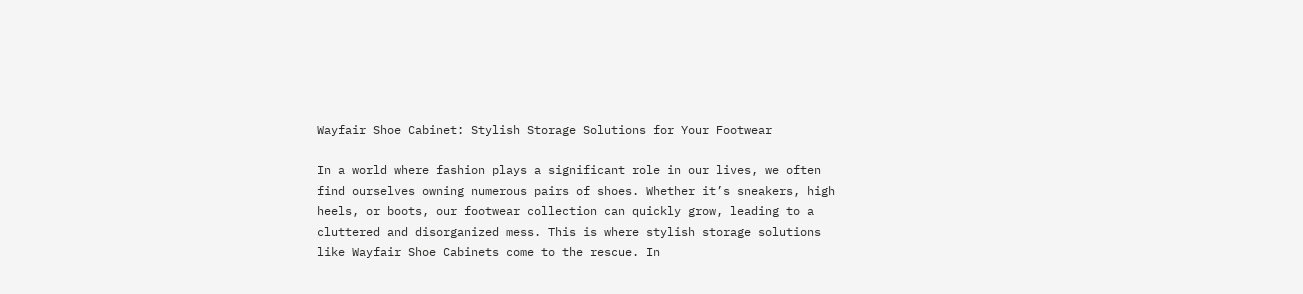Wayfair Shoe Cabinet: Stylish Storage Solutions for Your Footwear

In a world where fashion plays a significant role in our lives, we often find ourselves owning numerous pairs of shoes. Whether it’s sneakers, high heels, or boots, our footwear collection can quickly grow, leading to a cluttered and disorganized mess. This is where stylish storage solutions like Wayfair Shoe Cabinets come to the rescue. In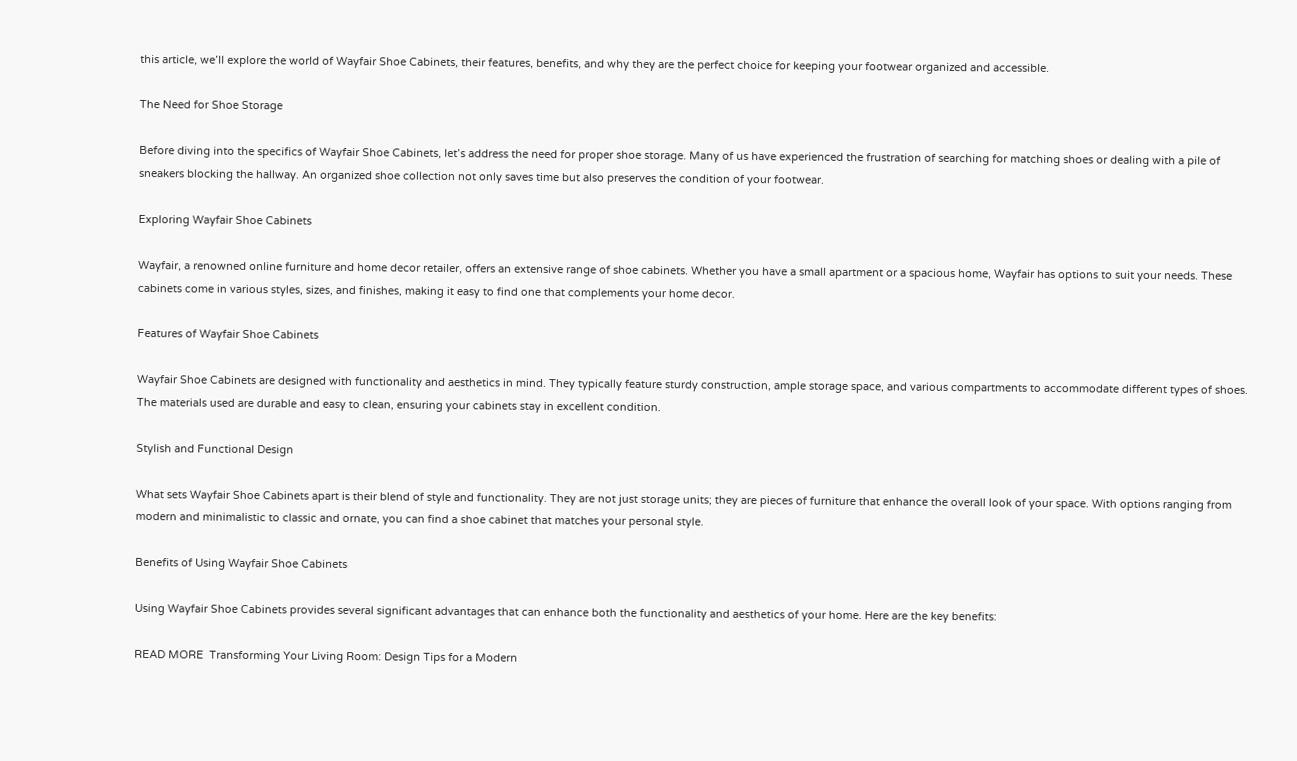this article, we’ll explore the world of Wayfair Shoe Cabinets, their features, benefits, and why they are the perfect choice for keeping your footwear organized and accessible.

The Need for Shoe Storage

Before diving into the specifics of Wayfair Shoe Cabinets, let’s address the need for proper shoe storage. Many of us have experienced the frustration of searching for matching shoes or dealing with a pile of sneakers blocking the hallway. An organized shoe collection not only saves time but also preserves the condition of your footwear.

Exploring Wayfair Shoe Cabinets

Wayfair, a renowned online furniture and home decor retailer, offers an extensive range of shoe cabinets. Whether you have a small apartment or a spacious home, Wayfair has options to suit your needs. These cabinets come in various styles, sizes, and finishes, making it easy to find one that complements your home decor.

Features of Wayfair Shoe Cabinets

Wayfair Shoe Cabinets are designed with functionality and aesthetics in mind. They typically feature sturdy construction, ample storage space, and various compartments to accommodate different types of shoes. The materials used are durable and easy to clean, ensuring your cabinets stay in excellent condition.

Stylish and Functional Design

What sets Wayfair Shoe Cabinets apart is their blend of style and functionality. They are not just storage units; they are pieces of furniture that enhance the overall look of your space. With options ranging from modern and minimalistic to classic and ornate, you can find a shoe cabinet that matches your personal style.

Benefits of Using Wayfair Shoe Cabinets

Using Wayfair Shoe Cabinets provides several significant advantages that can enhance both the functionality and aesthetics of your home. Here are the key benefits:

READ MORE  Transforming Your Living Room: Design Tips for a Modern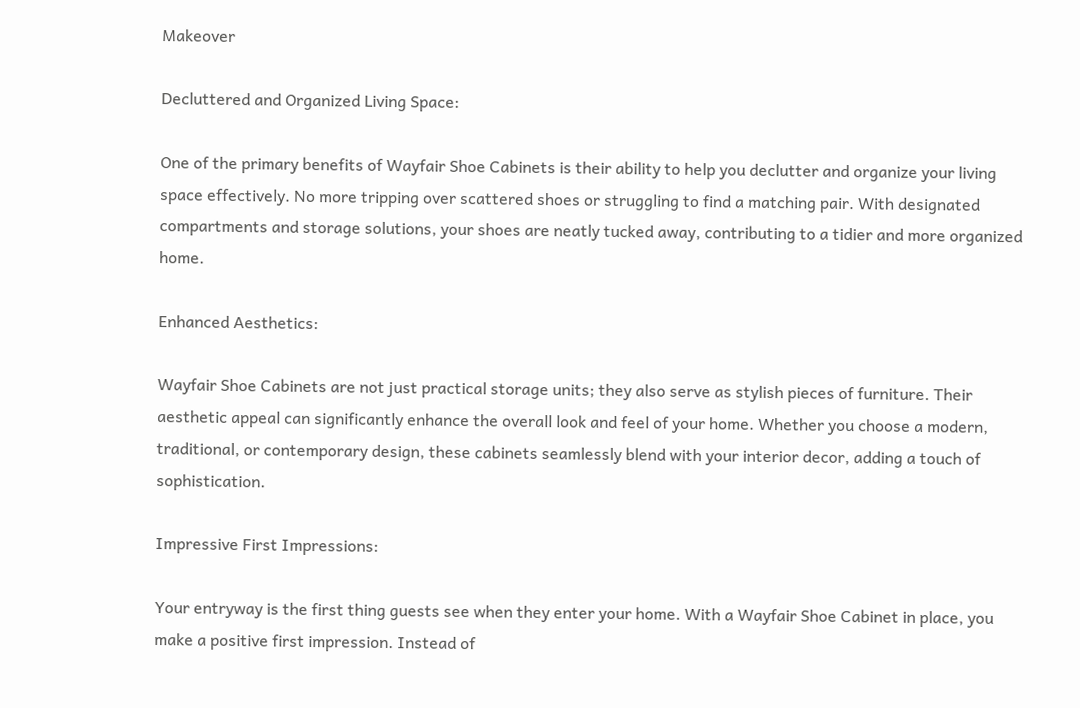Makeover

Decluttered and Organized Living Space:

One of the primary benefits of Wayfair Shoe Cabinets is their ability to help you declutter and organize your living space effectively. No more tripping over scattered shoes or struggling to find a matching pair. With designated compartments and storage solutions, your shoes are neatly tucked away, contributing to a tidier and more organized home.

Enhanced Aesthetics:

Wayfair Shoe Cabinets are not just practical storage units; they also serve as stylish pieces of furniture. Their aesthetic appeal can significantly enhance the overall look and feel of your home. Whether you choose a modern, traditional, or contemporary design, these cabinets seamlessly blend with your interior decor, adding a touch of sophistication.

Impressive First Impressions:

Your entryway is the first thing guests see when they enter your home. With a Wayfair Shoe Cabinet in place, you make a positive first impression. Instead of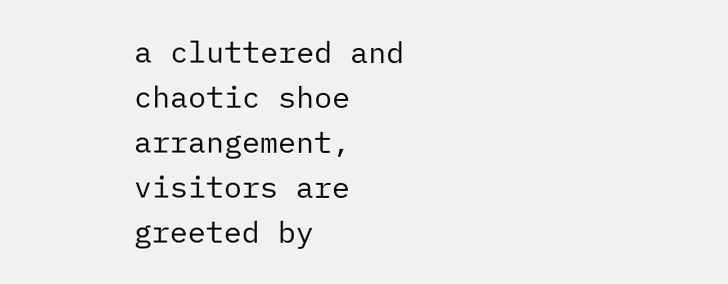a cluttered and chaotic shoe arrangement, visitors are greeted by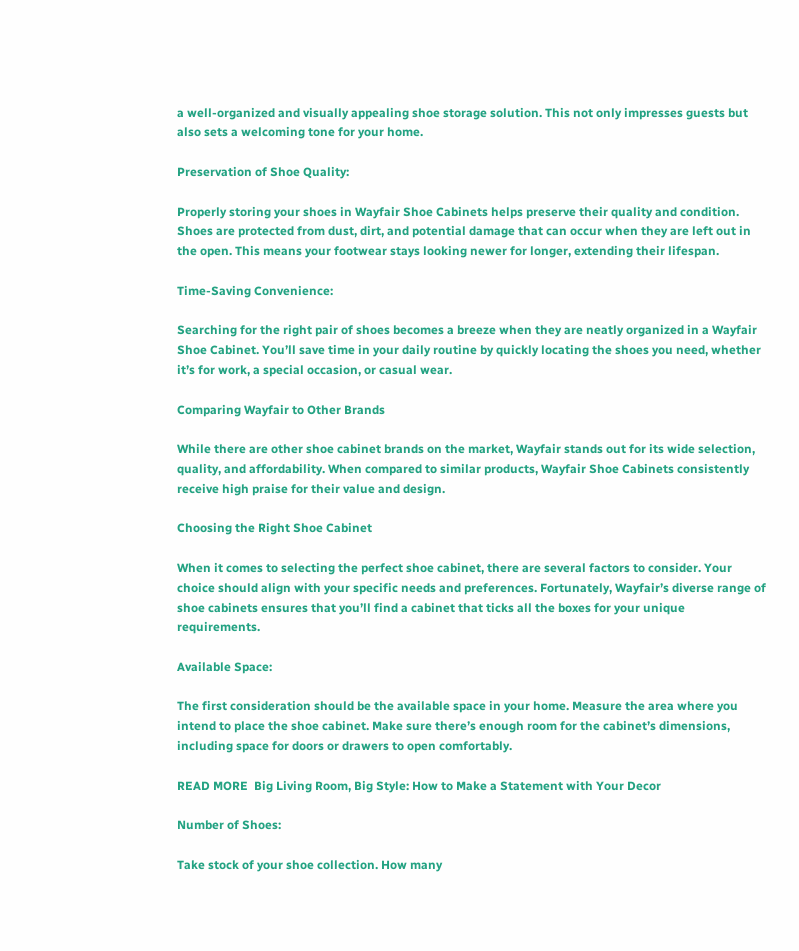a well-organized and visually appealing shoe storage solution. This not only impresses guests but also sets a welcoming tone for your home.

Preservation of Shoe Quality:

Properly storing your shoes in Wayfair Shoe Cabinets helps preserve their quality and condition. Shoes are protected from dust, dirt, and potential damage that can occur when they are left out in the open. This means your footwear stays looking newer for longer, extending their lifespan.

Time-Saving Convenience:

Searching for the right pair of shoes becomes a breeze when they are neatly organized in a Wayfair Shoe Cabinet. You’ll save time in your daily routine by quickly locating the shoes you need, whether it’s for work, a special occasion, or casual wear.

Comparing Wayfair to Other Brands

While there are other shoe cabinet brands on the market, Wayfair stands out for its wide selection, quality, and affordability. When compared to similar products, Wayfair Shoe Cabinets consistently receive high praise for their value and design.

Choosing the Right Shoe Cabinet

When it comes to selecting the perfect shoe cabinet, there are several factors to consider. Your choice should align with your specific needs and preferences. Fortunately, Wayfair’s diverse range of shoe cabinets ensures that you’ll find a cabinet that ticks all the boxes for your unique requirements.

Available Space:

The first consideration should be the available space in your home. Measure the area where you intend to place the shoe cabinet. Make sure there’s enough room for the cabinet’s dimensions, including space for doors or drawers to open comfortably.

READ MORE  Big Living Room, Big Style: How to Make a Statement with Your Decor

Number of Shoes:

Take stock of your shoe collection. How many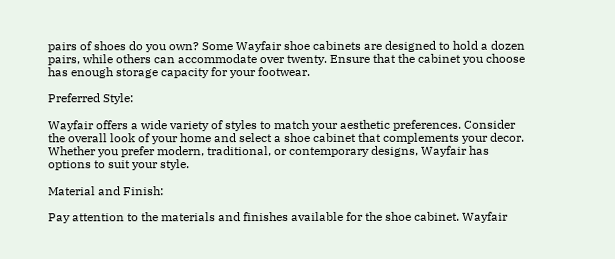pairs of shoes do you own? Some Wayfair shoe cabinets are designed to hold a dozen pairs, while others can accommodate over twenty. Ensure that the cabinet you choose has enough storage capacity for your footwear.

Preferred Style:

Wayfair offers a wide variety of styles to match your aesthetic preferences. Consider the overall look of your home and select a shoe cabinet that complements your decor. Whether you prefer modern, traditional, or contemporary designs, Wayfair has options to suit your style.

Material and Finish:

Pay attention to the materials and finishes available for the shoe cabinet. Wayfair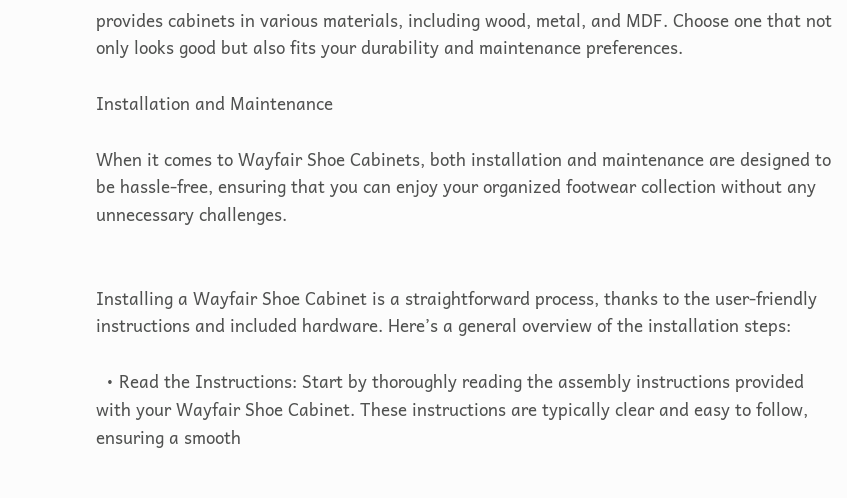provides cabinets in various materials, including wood, metal, and MDF. Choose one that not only looks good but also fits your durability and maintenance preferences.

Installation and Maintenance

When it comes to Wayfair Shoe Cabinets, both installation and maintenance are designed to be hassle-free, ensuring that you can enjoy your organized footwear collection without any unnecessary challenges.


Installing a Wayfair Shoe Cabinet is a straightforward process, thanks to the user-friendly instructions and included hardware. Here’s a general overview of the installation steps:

  • Read the Instructions: Start by thoroughly reading the assembly instructions provided with your Wayfair Shoe Cabinet. These instructions are typically clear and easy to follow, ensuring a smooth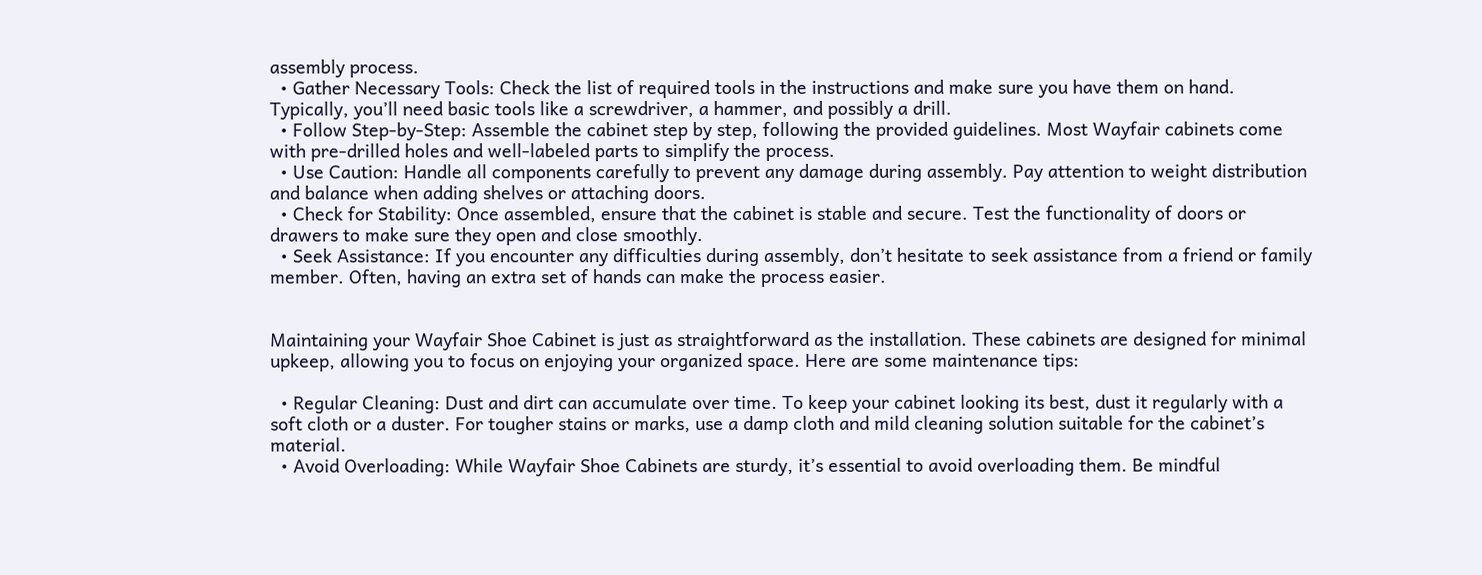assembly process.
  • Gather Necessary Tools: Check the list of required tools in the instructions and make sure you have them on hand. Typically, you’ll need basic tools like a screwdriver, a hammer, and possibly a drill.
  • Follow Step-by-Step: Assemble the cabinet step by step, following the provided guidelines. Most Wayfair cabinets come with pre-drilled holes and well-labeled parts to simplify the process.
  • Use Caution: Handle all components carefully to prevent any damage during assembly. Pay attention to weight distribution and balance when adding shelves or attaching doors.
  • Check for Stability: Once assembled, ensure that the cabinet is stable and secure. Test the functionality of doors or drawers to make sure they open and close smoothly.
  • Seek Assistance: If you encounter any difficulties during assembly, don’t hesitate to seek assistance from a friend or family member. Often, having an extra set of hands can make the process easier.


Maintaining your Wayfair Shoe Cabinet is just as straightforward as the installation. These cabinets are designed for minimal upkeep, allowing you to focus on enjoying your organized space. Here are some maintenance tips:

  • Regular Cleaning: Dust and dirt can accumulate over time. To keep your cabinet looking its best, dust it regularly with a soft cloth or a duster. For tougher stains or marks, use a damp cloth and mild cleaning solution suitable for the cabinet’s material.
  • Avoid Overloading: While Wayfair Shoe Cabinets are sturdy, it’s essential to avoid overloading them. Be mindful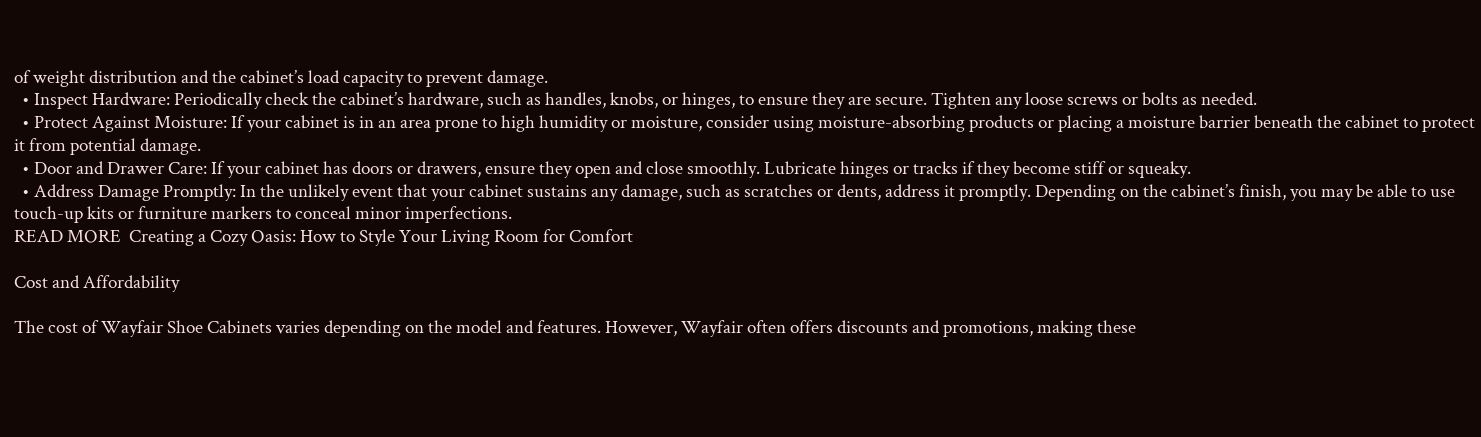of weight distribution and the cabinet’s load capacity to prevent damage.
  • Inspect Hardware: Periodically check the cabinet’s hardware, such as handles, knobs, or hinges, to ensure they are secure. Tighten any loose screws or bolts as needed.
  • Protect Against Moisture: If your cabinet is in an area prone to high humidity or moisture, consider using moisture-absorbing products or placing a moisture barrier beneath the cabinet to protect it from potential damage.
  • Door and Drawer Care: If your cabinet has doors or drawers, ensure they open and close smoothly. Lubricate hinges or tracks if they become stiff or squeaky.
  • Address Damage Promptly: In the unlikely event that your cabinet sustains any damage, such as scratches or dents, address it promptly. Depending on the cabinet’s finish, you may be able to use touch-up kits or furniture markers to conceal minor imperfections.
READ MORE  Creating a Cozy Oasis: How to Style Your Living Room for Comfort

Cost and Affordability

The cost of Wayfair Shoe Cabinets varies depending on the model and features. However, Wayfair often offers discounts and promotions, making these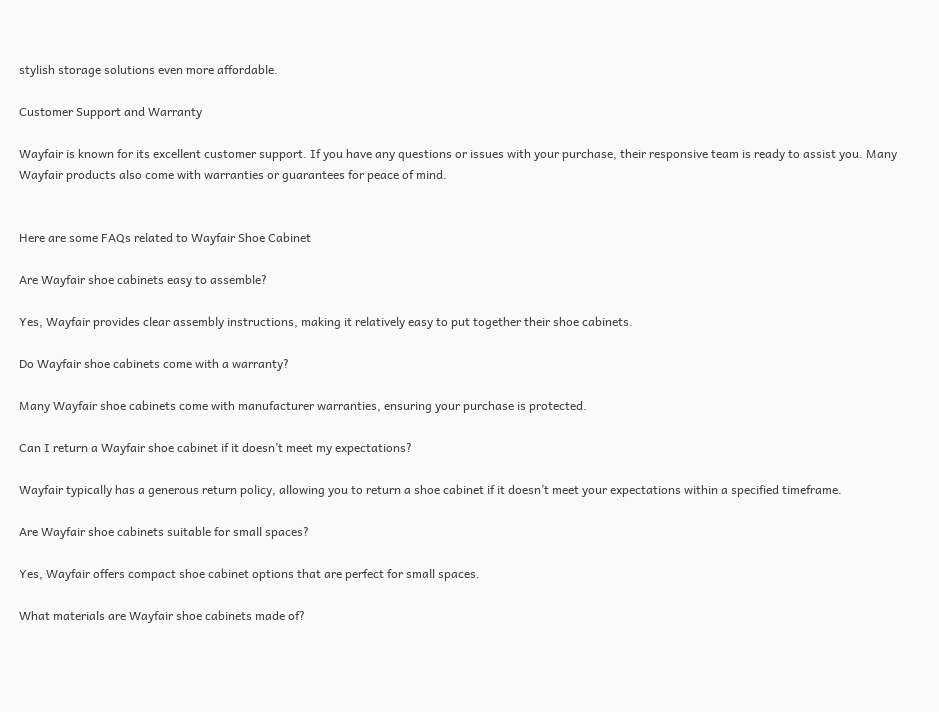stylish storage solutions even more affordable.

Customer Support and Warranty

Wayfair is known for its excellent customer support. If you have any questions or issues with your purchase, their responsive team is ready to assist you. Many Wayfair products also come with warranties or guarantees for peace of mind.


Here are some FAQs related to Wayfair Shoe Cabinet

Are Wayfair shoe cabinets easy to assemble?

Yes, Wayfair provides clear assembly instructions, making it relatively easy to put together their shoe cabinets.

Do Wayfair shoe cabinets come with a warranty?

Many Wayfair shoe cabinets come with manufacturer warranties, ensuring your purchase is protected.

Can I return a Wayfair shoe cabinet if it doesn’t meet my expectations?

Wayfair typically has a generous return policy, allowing you to return a shoe cabinet if it doesn’t meet your expectations within a specified timeframe.

Are Wayfair shoe cabinets suitable for small spaces?

Yes, Wayfair offers compact shoe cabinet options that are perfect for small spaces.

What materials are Wayfair shoe cabinets made of?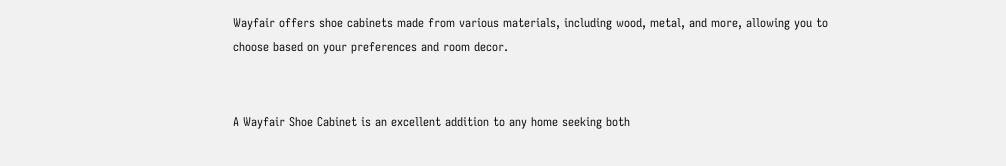Wayfair offers shoe cabinets made from various materials, including wood, metal, and more, allowing you to choose based on your preferences and room decor.


A Wayfair Shoe Cabinet is an excellent addition to any home seeking both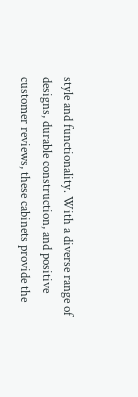style and functionality. With a diverse range of designs, durable construction, and positive customer reviews, these cabinets provide the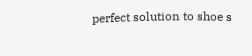perfect solution to shoe s